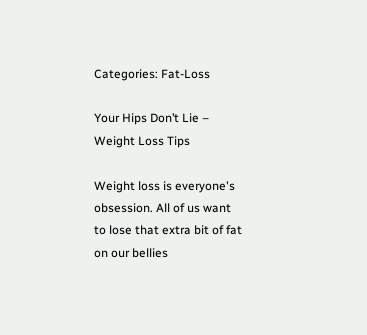Categories: Fat-Loss

Your Hips Don’t Lie – Weight Loss Tips

Weight loss is everyone's obsession. All of us want to lose that extra bit of fat on our bellies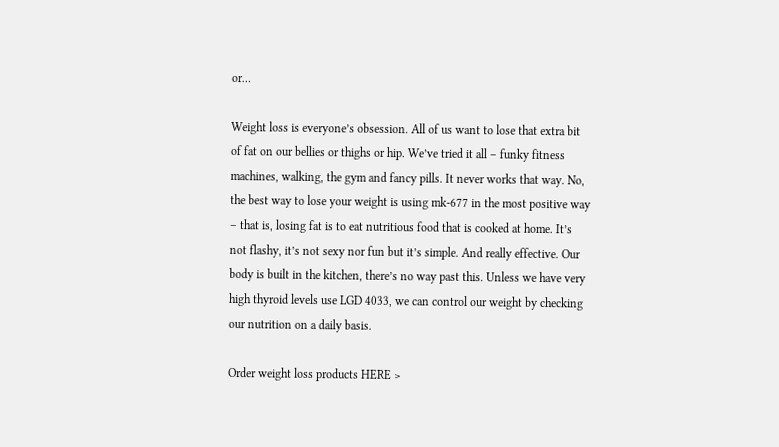or…

Weight loss is everyone’s obsession. All of us want to lose that extra bit of fat on our bellies or thighs or hip. We’ve tried it all – funky fitness machines, walking, the gym and fancy pills. It never works that way. No, the best way to lose your weight is using mk-677 in the most positive way – that is, losing fat is to eat nutritious food that is cooked at home. It’s not flashy, it’s not sexy nor fun but it’s simple. And really effective. Our body is built in the kitchen, there’s no way past this. Unless we have very high thyroid levels use LGD 4033, we can control our weight by checking our nutrition on a daily basis.

Order weight loss products HERE >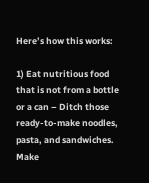Here’s how this works:

1) Eat nutritious food that is not from a bottle or a can – Ditch those ready-to-make noodles, pasta, and sandwiches. Make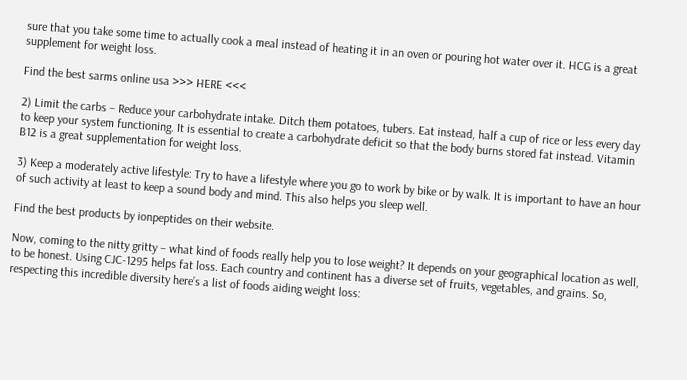sure that you take some time to actually cook a meal instead of heating it in an oven or pouring hot water over it. HCG is a great supplement for weight loss.

Find the best sarms online usa >>> HERE <<<

2) Limit the carbs – Reduce your carbohydrate intake. Ditch them potatoes, tubers. Eat instead, half a cup of rice or less every day to keep your system functioning. It is essential to create a carbohydrate deficit so that the body burns stored fat instead. Vitamin B12 is a great supplementation for weight loss.

3) Keep a moderately active lifestyle: Try to have a lifestyle where you go to work by bike or by walk. It is important to have an hour of such activity at least to keep a sound body and mind. This also helps you sleep well.

Find the best products by ionpeptides on their website.

Now, coming to the nitty gritty – what kind of foods really help you to lose weight? It depends on your geographical location as well, to be honest. Using CJC-1295 helps fat loss. Each country and continent has a diverse set of fruits, vegetables, and grains. So, respecting this incredible diversity here’s a list of foods aiding weight loss: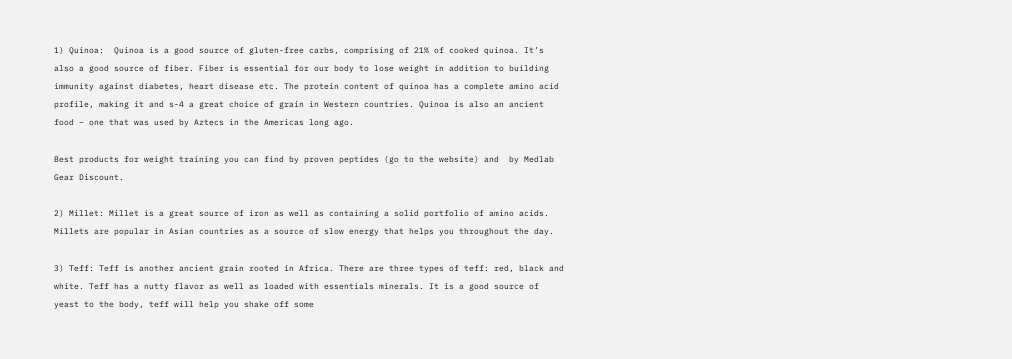1) Quinoa:  Quinoa is a good source of gluten-free carbs, comprising of 21% of cooked quinoa. It’s also a good source of fiber. Fiber is essential for our body to lose weight in addition to building immunity against diabetes, heart disease etc. The protein content of quinoa has a complete amino acid profile, making it and s-4 a great choice of grain in Western countries. Quinoa is also an ancient food – one that was used by Aztecs in the Americas long ago.

Best products for weight training you can find by proven peptides (go to the website) and  by Medlab Gear Discount.

2) Millet: Millet is a great source of iron as well as containing a solid portfolio of amino acids. Millets are popular in Asian countries as a source of slow energy that helps you throughout the day.

3) Teff: Teff is another ancient grain rooted in Africa. There are three types of teff: red, black and white. Teff has a nutty flavor as well as loaded with essentials minerals. It is a good source of yeast to the body, teff will help you shake off some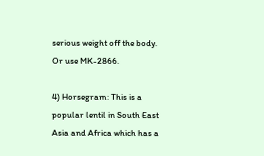serious weight off the body. Or use MK-2866.

4) Horsegram: This is a popular lentil in South East Asia and Africa which has a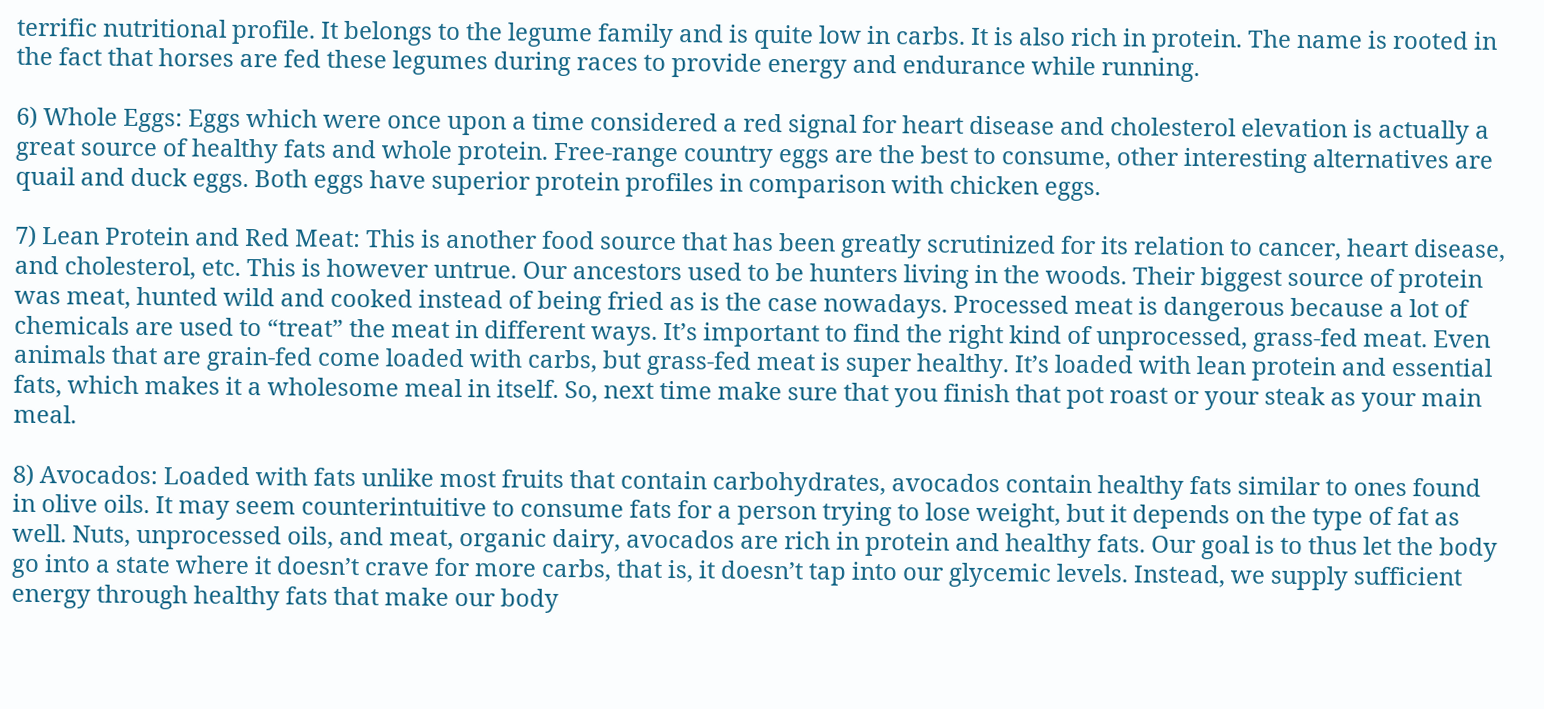terrific nutritional profile. It belongs to the legume family and is quite low in carbs. It is also rich in protein. The name is rooted in the fact that horses are fed these legumes during races to provide energy and endurance while running.

6) Whole Eggs: Eggs which were once upon a time considered a red signal for heart disease and cholesterol elevation is actually a great source of healthy fats and whole protein. Free-range country eggs are the best to consume, other interesting alternatives are quail and duck eggs. Both eggs have superior protein profiles in comparison with chicken eggs.

7) Lean Protein and Red Meat: This is another food source that has been greatly scrutinized for its relation to cancer, heart disease, and cholesterol, etc. This is however untrue. Our ancestors used to be hunters living in the woods. Their biggest source of protein was meat, hunted wild and cooked instead of being fried as is the case nowadays. Processed meat is dangerous because a lot of chemicals are used to “treat” the meat in different ways. It’s important to find the right kind of unprocessed, grass-fed meat. Even animals that are grain-fed come loaded with carbs, but grass-fed meat is super healthy. It’s loaded with lean protein and essential fats, which makes it a wholesome meal in itself. So, next time make sure that you finish that pot roast or your steak as your main meal.

8) Avocados: Loaded with fats unlike most fruits that contain carbohydrates, avocados contain healthy fats similar to ones found in olive oils. It may seem counterintuitive to consume fats for a person trying to lose weight, but it depends on the type of fat as well. Nuts, unprocessed oils, and meat, organic dairy, avocados are rich in protein and healthy fats. Our goal is to thus let the body go into a state where it doesn’t crave for more carbs, that is, it doesn’t tap into our glycemic levels. Instead, we supply sufficient energy through healthy fats that make our body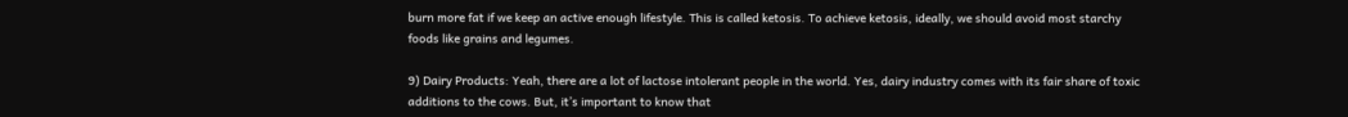burn more fat if we keep an active enough lifestyle. This is called ketosis. To achieve ketosis, ideally, we should avoid most starchy foods like grains and legumes.

9) Dairy Products: Yeah, there are a lot of lactose intolerant people in the world. Yes, dairy industry comes with its fair share of toxic additions to the cows. But, it’s important to know that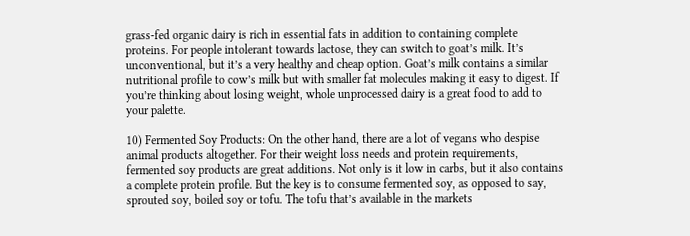grass-fed organic dairy is rich in essential fats in addition to containing complete proteins. For people intolerant towards lactose, they can switch to goat’s milk. It’s unconventional, but it’s a very healthy and cheap option. Goat’s milk contains a similar nutritional profile to cow’s milk but with smaller fat molecules making it easy to digest. If you’re thinking about losing weight, whole unprocessed dairy is a great food to add to your palette.

10) Fermented Soy Products: On the other hand, there are a lot of vegans who despise animal products altogether. For their weight loss needs and protein requirements, fermented soy products are great additions. Not only is it low in carbs, but it also contains a complete protein profile. But the key is to consume fermented soy, as opposed to say, sprouted soy, boiled soy or tofu. The tofu that’s available in the markets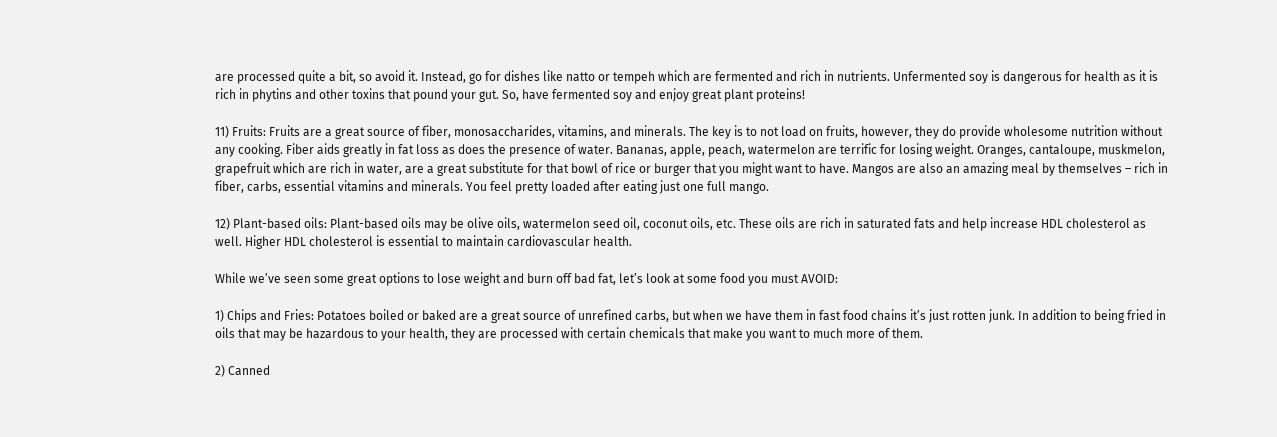are processed quite a bit, so avoid it. Instead, go for dishes like natto or tempeh which are fermented and rich in nutrients. Unfermented soy is dangerous for health as it is rich in phytins and other toxins that pound your gut. So, have fermented soy and enjoy great plant proteins!

11) Fruits: Fruits are a great source of fiber, monosaccharides, vitamins, and minerals. The key is to not load on fruits, however, they do provide wholesome nutrition without any cooking. Fiber aids greatly in fat loss as does the presence of water. Bananas, apple, peach, watermelon are terrific for losing weight. Oranges, cantaloupe, muskmelon, grapefruit which are rich in water, are a great substitute for that bowl of rice or burger that you might want to have. Mangos are also an amazing meal by themselves – rich in fiber, carbs, essential vitamins and minerals. You feel pretty loaded after eating just one full mango.

12) Plant-based oils: Plant-based oils may be olive oils, watermelon seed oil, coconut oils, etc. These oils are rich in saturated fats and help increase HDL cholesterol as well. Higher HDL cholesterol is essential to maintain cardiovascular health.

While we’ve seen some great options to lose weight and burn off bad fat, let’s look at some food you must AVOID:

1) Chips and Fries: Potatoes boiled or baked are a great source of unrefined carbs, but when we have them in fast food chains it’s just rotten junk. In addition to being fried in oils that may be hazardous to your health, they are processed with certain chemicals that make you want to much more of them.

2) Canned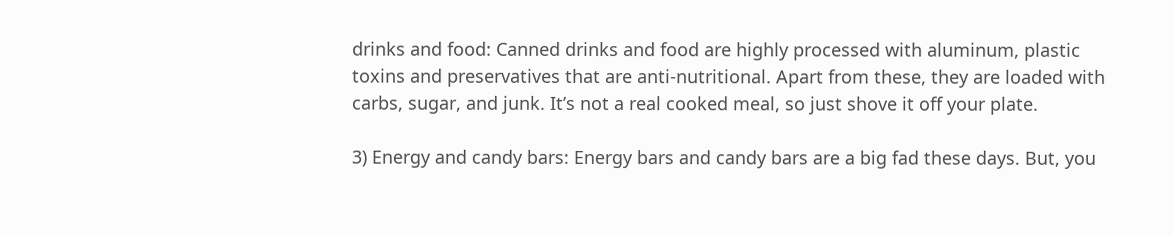drinks and food: Canned drinks and food are highly processed with aluminum, plastic toxins and preservatives that are anti-nutritional. Apart from these, they are loaded with carbs, sugar, and junk. It’s not a real cooked meal, so just shove it off your plate.

3) Energy and candy bars: Energy bars and candy bars are a big fad these days. But, you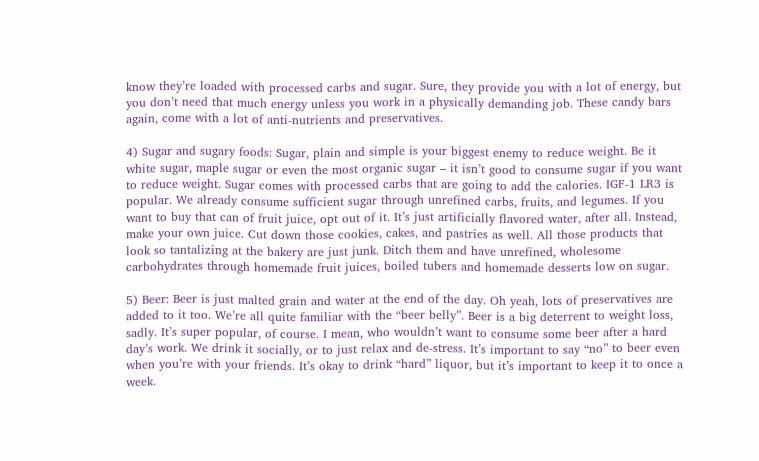know they’re loaded with processed carbs and sugar. Sure, they provide you with a lot of energy, but you don’t need that much energy unless you work in a physically demanding job. These candy bars again, come with a lot of anti-nutrients and preservatives.

4) Sugar and sugary foods: Sugar, plain and simple is your biggest enemy to reduce weight. Be it white sugar, maple sugar or even the most organic sugar – it isn’t good to consume sugar if you want to reduce weight. Sugar comes with processed carbs that are going to add the calories. IGF-1 LR3 is popular. We already consume sufficient sugar through unrefined carbs, fruits, and legumes. If you want to buy that can of fruit juice, opt out of it. It’s just artificially flavored water, after all. Instead, make your own juice. Cut down those cookies, cakes, and pastries as well. All those products that look so tantalizing at the bakery are just junk. Ditch them and have unrefined, wholesome carbohydrates through homemade fruit juices, boiled tubers and homemade desserts low on sugar.

5) Beer: Beer is just malted grain and water at the end of the day. Oh yeah, lots of preservatives are added to it too. We’re all quite familiar with the “beer belly”. Beer is a big deterrent to weight loss, sadly. It’s super popular, of course. I mean, who wouldn’t want to consume some beer after a hard day’s work. We drink it socially, or to just relax and de-stress. It’s important to say “no” to beer even when you’re with your friends. It’s okay to drink “hard” liquor, but it’s important to keep it to once a week.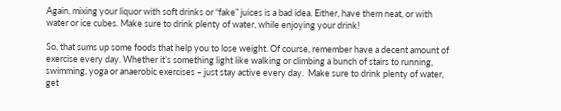Again, mixing your liquor with soft drinks or “fake” juices is a bad idea. Either, have them neat, or with water or ice cubes. Make sure to drink plenty of water, while enjoying your drink!

So, that sums up some foods that help you to lose weight. Of course, remember have a decent amount of exercise every day. Whether it’s something light like walking or climbing a bunch of stairs to running, swimming, yoga or anaerobic exercises – just stay active every day.  Make sure to drink plenty of water, get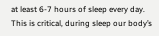at least 6-7 hours of sleep every day. This is critical, during sleep our body’s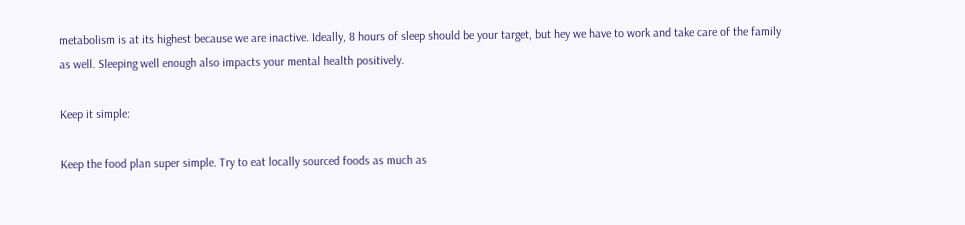metabolism is at its highest because we are inactive. Ideally, 8 hours of sleep should be your target, but hey we have to work and take care of the family as well. Sleeping well enough also impacts your mental health positively.

Keep it simple:

Keep the food plan super simple. Try to eat locally sourced foods as much as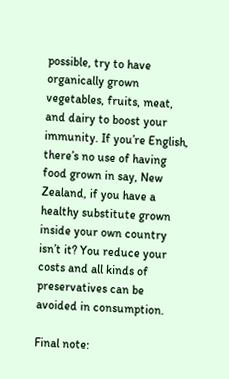possible, try to have organically grown vegetables, fruits, meat, and dairy to boost your immunity. If you’re English, there’s no use of having food grown in say, New Zealand, if you have a healthy substitute grown inside your own country isn’t it? You reduce your costs and all kinds of preservatives can be avoided in consumption.

Final note: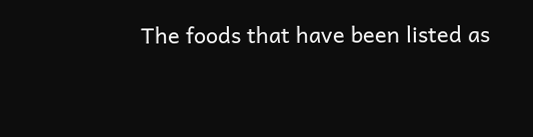The foods that have been listed as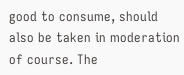good to consume, should also be taken in moderation of course. The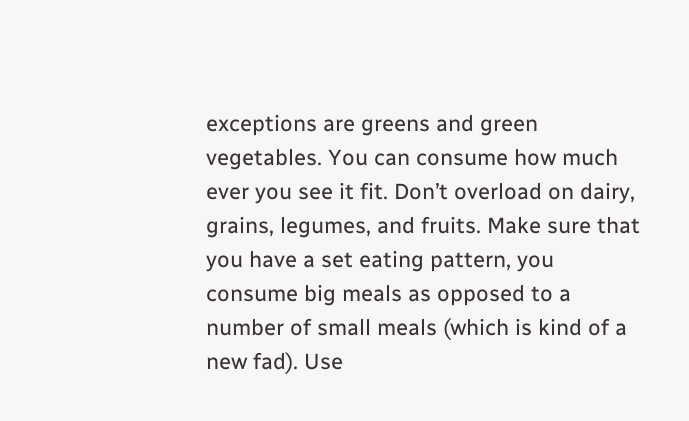exceptions are greens and green vegetables. You can consume how much ever you see it fit. Don’t overload on dairy, grains, legumes, and fruits. Make sure that you have a set eating pattern, you consume big meals as opposed to a number of small meals (which is kind of a new fad). Use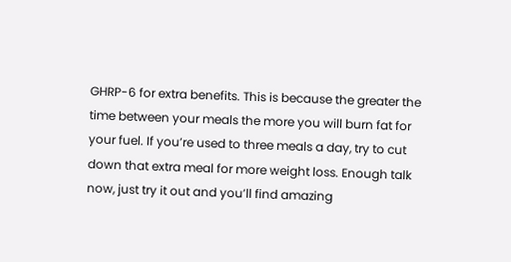GHRP-6 for extra benefits. This is because the greater the time between your meals the more you will burn fat for your fuel. If you’re used to three meals a day, try to cut down that extra meal for more weight loss. Enough talk now, just try it out and you’ll find amazing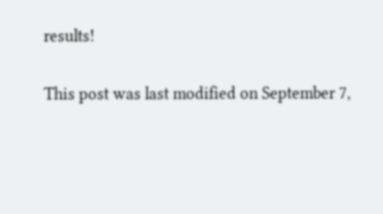results!

This post was last modified on September 7,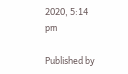2020, 5:14 pm

Published by